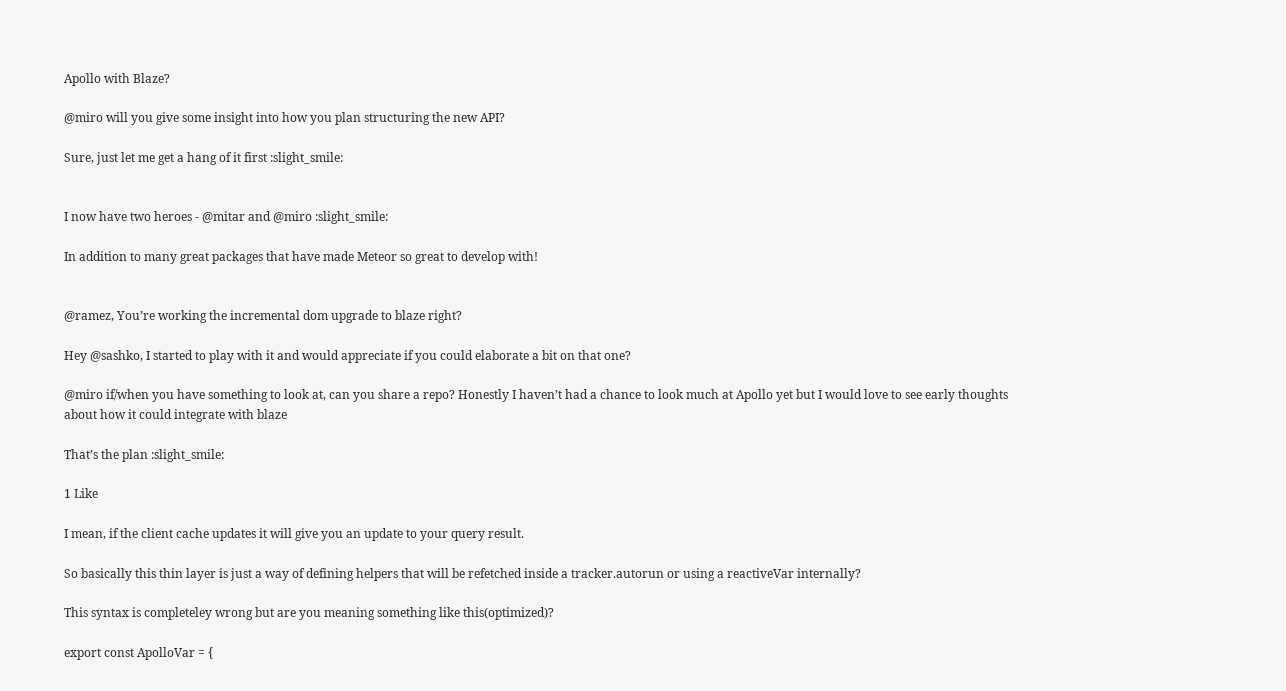Apollo with Blaze?

@miro will you give some insight into how you plan structuring the new API?

Sure, just let me get a hang of it first :slight_smile:


I now have two heroes - @mitar and @miro :slight_smile:

In addition to many great packages that have made Meteor so great to develop with!


@ramez, You’re working the incremental dom upgrade to blaze right?

Hey @sashko, I started to play with it and would appreciate if you could elaborate a bit on that one?

@miro if/when you have something to look at, can you share a repo? Honestly I haven’t had a chance to look much at Apollo yet but I would love to see early thoughts about how it could integrate with blaze

That’s the plan :slight_smile:

1 Like

I mean, if the client cache updates it will give you an update to your query result.

So basically this thin layer is just a way of defining helpers that will be refetched inside a tracker.autorun or using a reactiveVar internally?

This syntax is completeley wrong but are you meaning something like this(optimized)?

export const ApolloVar = {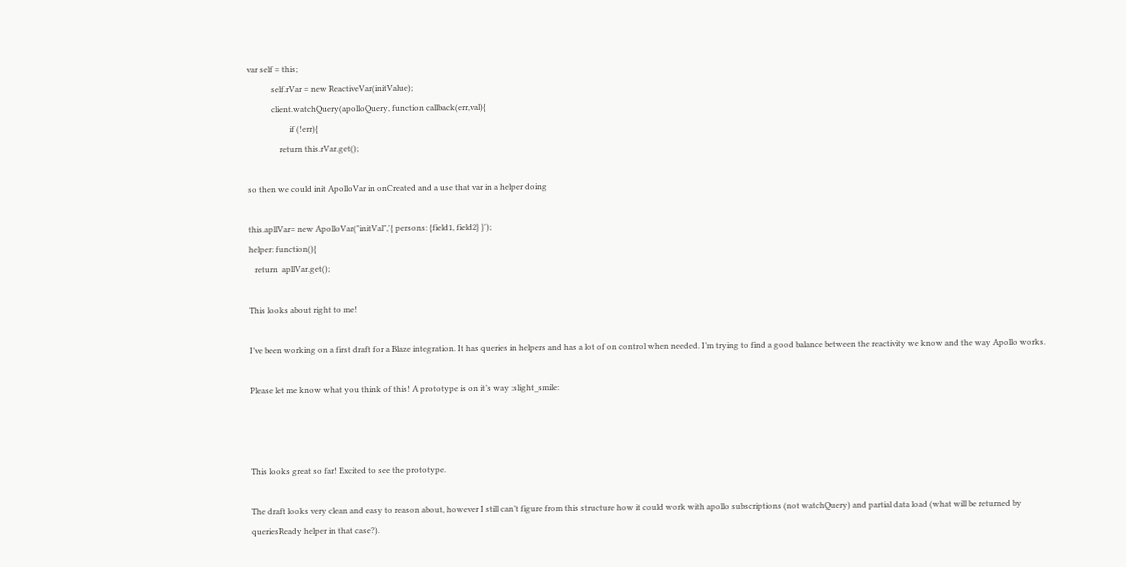var self = this;
            self.rVar = new ReactiveVar(initValue);
            client.watchQuery(apolloQuery, function callback(err,val){
                     if (!err){
                return this.rVar.get();

so then we could init ApolloVar in onCreated and a use that var in a helper doing

this.apllVar= new ApolloVar("initVal",'{ persons: {field1, field2} }');
helper: function(){
   return  apllVar.get();

This looks about right to me!

I’ve been working on a first draft for a Blaze integration. It has queries in helpers and has a lot of on control when needed. I’m trying to find a good balance between the reactivity we know and the way Apollo works.

Please let me know what you think of this! A prototype is on it’s way :slight_smile:



This looks great so far! Excited to see the prototype.

The draft looks very clean and easy to reason about, however I still can’t figure from this structure how it could work with apollo subscriptions (not watchQuery) and partial data load (what will be returned by queriesReady helper in that case?).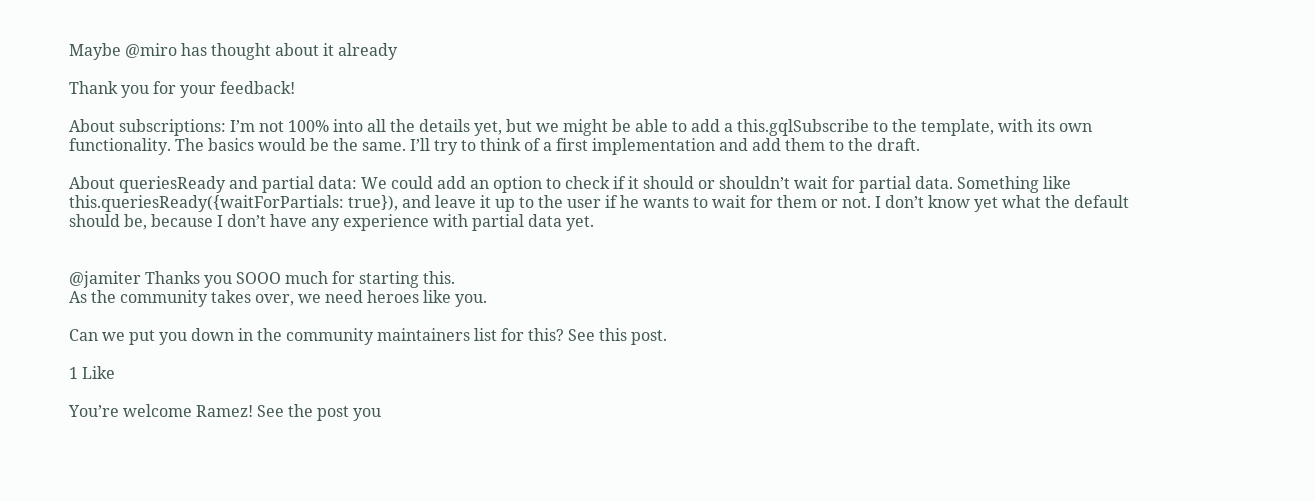Maybe @miro has thought about it already

Thank you for your feedback!

About subscriptions: I’m not 100% into all the details yet, but we might be able to add a this.gqlSubscribe to the template, with its own functionality. The basics would be the same. I’ll try to think of a first implementation and add them to the draft.

About queriesReady and partial data: We could add an option to check if it should or shouldn’t wait for partial data. Something like this.queriesReady({waitForPartials: true}), and leave it up to the user if he wants to wait for them or not. I don’t know yet what the default should be, because I don’t have any experience with partial data yet.


@jamiter Thanks you SOOO much for starting this.
As the community takes over, we need heroes like you.

Can we put you down in the community maintainers list for this? See this post.

1 Like

You’re welcome Ramez! See the post you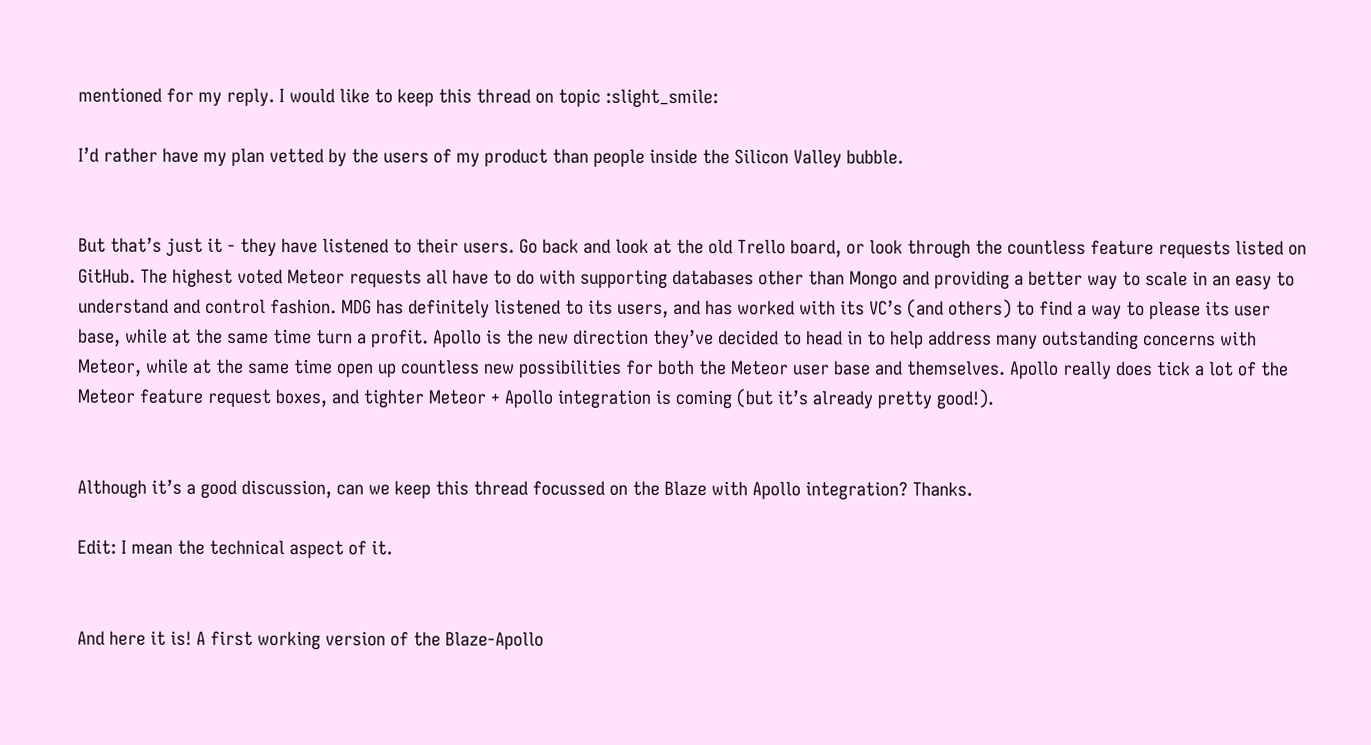mentioned for my reply. I would like to keep this thread on topic :slight_smile:

I’d rather have my plan vetted by the users of my product than people inside the Silicon Valley bubble.


But that’s just it - they have listened to their users. Go back and look at the old Trello board, or look through the countless feature requests listed on GitHub. The highest voted Meteor requests all have to do with supporting databases other than Mongo and providing a better way to scale in an easy to understand and control fashion. MDG has definitely listened to its users, and has worked with its VC’s (and others) to find a way to please its user base, while at the same time turn a profit. Apollo is the new direction they’ve decided to head in to help address many outstanding concerns with Meteor, while at the same time open up countless new possibilities for both the Meteor user base and themselves. Apollo really does tick a lot of the Meteor feature request boxes, and tighter Meteor + Apollo integration is coming (but it’s already pretty good!).


Although it’s a good discussion, can we keep this thread focussed on the Blaze with Apollo integration? Thanks.

Edit: I mean the technical aspect of it.


And here it is! A first working version of the Blaze-Apollo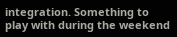integration. Something to play with during the weekend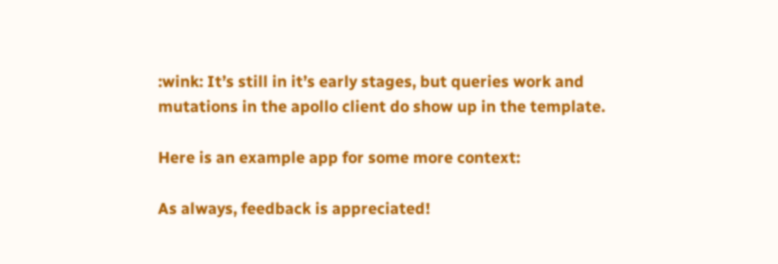:wink: It’s still in it’s early stages, but queries work and mutations in the apollo client do show up in the template.

Here is an example app for some more context:

As always, feedback is appreciated!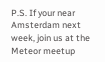P.S. If your near Amsterdam next week, join us at the Meteor meetup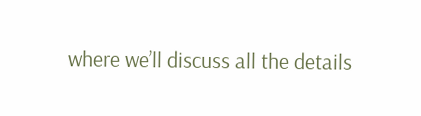where we’ll discuss all the details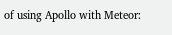of using Apollo with Meteor: